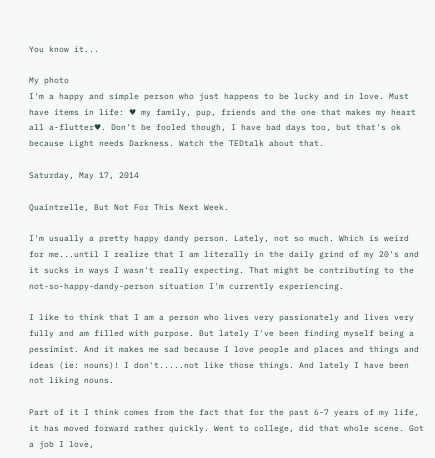You know it...

My photo
I'm a happy and simple person who just happens to be lucky and in love. Must have items in life: ♥ my family, pup, friends and the one that makes my heart all a-flutter♥. Don't be fooled though, I have bad days too, but that's ok because Light needs Darkness. Watch the TEDtalk about that.

Saturday, May 17, 2014

Quaintrelle, But Not For This Next Week.

I'm usually a pretty happy dandy person. Lately, not so much. Which is weird for me...until I realize that I am literally in the daily grind of my 20's and it sucks in ways I wasn't really expecting. That might be contributing to the not-so-happy-dandy-person situation I'm currently experiencing.

I like to think that I am a person who lives very passionately and lives very fully and am filled with purpose. But lately I've been finding myself being a pessimist. And it makes me sad because I love people and places and things and ideas (ie: nouns)! I don't.....not like those things. And lately I have been not liking nouns.

Part of it I think comes from the fact that for the past 6-7 years of my life, it has moved forward rather quickly. Went to college, did that whole scene. Got a job I love,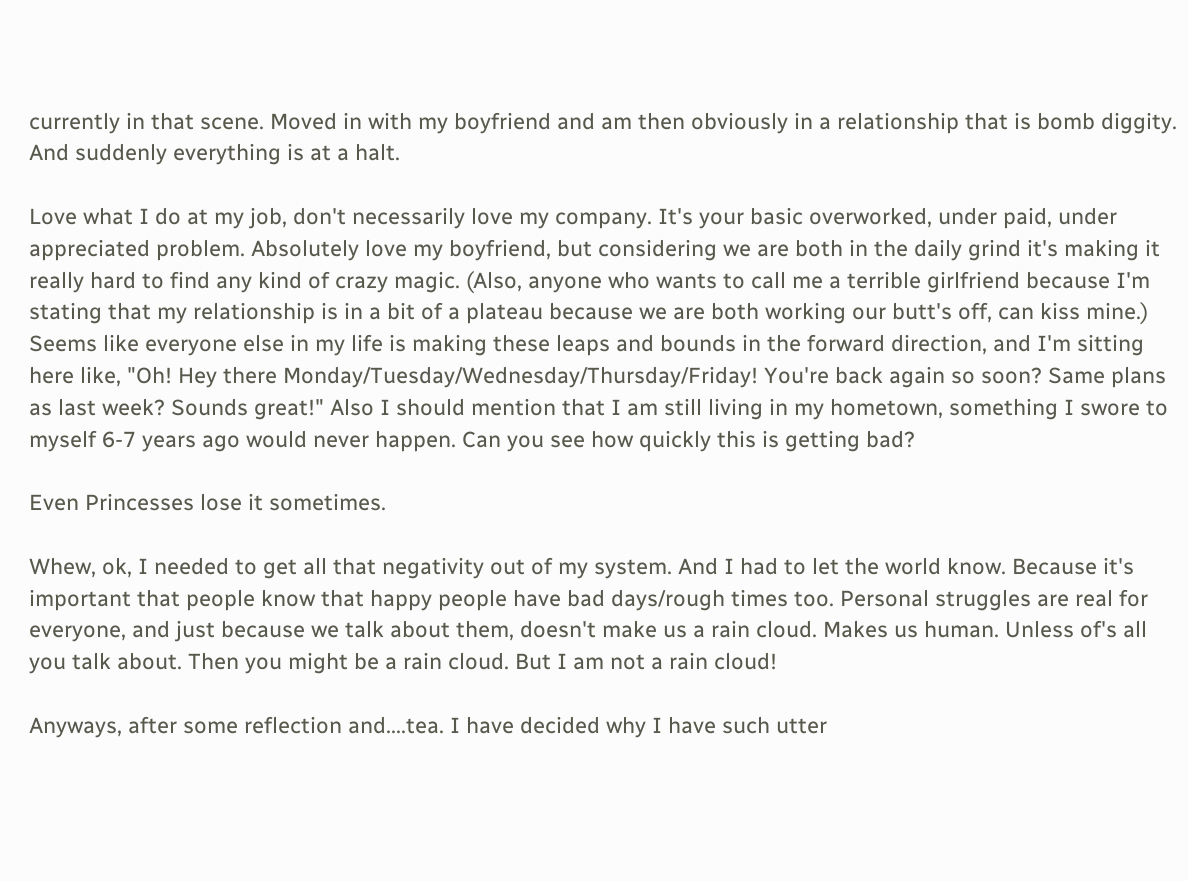currently in that scene. Moved in with my boyfriend and am then obviously in a relationship that is bomb diggity. And suddenly everything is at a halt.

Love what I do at my job, don't necessarily love my company. It's your basic overworked, under paid, under appreciated problem. Absolutely love my boyfriend, but considering we are both in the daily grind it's making it really hard to find any kind of crazy magic. (Also, anyone who wants to call me a terrible girlfriend because I'm stating that my relationship is in a bit of a plateau because we are both working our butt's off, can kiss mine.) Seems like everyone else in my life is making these leaps and bounds in the forward direction, and I'm sitting here like, "Oh! Hey there Monday/Tuesday/Wednesday/Thursday/Friday! You're back again so soon? Same plans as last week? Sounds great!" Also I should mention that I am still living in my hometown, something I swore to myself 6-7 years ago would never happen. Can you see how quickly this is getting bad?

Even Princesses lose it sometimes.

Whew, ok, I needed to get all that negativity out of my system. And I had to let the world know. Because it's important that people know that happy people have bad days/rough times too. Personal struggles are real for everyone, and just because we talk about them, doesn't make us a rain cloud. Makes us human. Unless of's all you talk about. Then you might be a rain cloud. But I am not a rain cloud!

Anyways, after some reflection and....tea. I have decided why I have such utter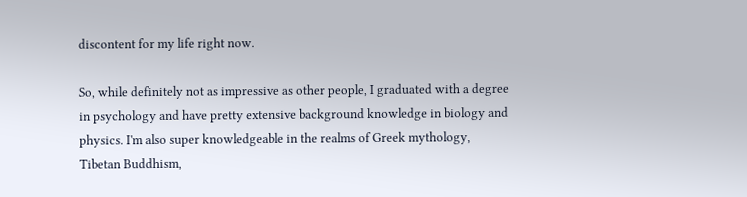discontent for my life right now.

So, while definitely not as impressive as other people, I graduated with a degree in psychology and have pretty extensive background knowledge in biology and physics. I'm also super knowledgeable in the realms of Greek mythology, Tibetan Buddhism,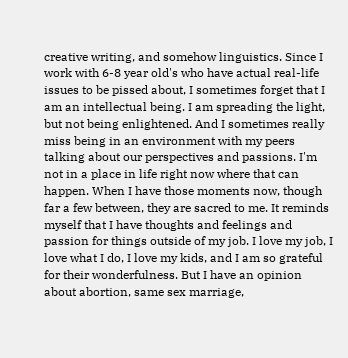creative writing, and somehow linguistics. Since I work with 6-8 year old's who have actual real-life issues to be pissed about, I sometimes forget that I am an intellectual being. I am spreading the light, but not being enlightened. And I sometimes really miss being in an environment with my peers talking about our perspectives and passions. I'm not in a place in life right now where that can happen. When I have those moments now, though far a few between, they are sacred to me. It reminds myself that I have thoughts and feelings and passion for things outside of my job. I love my job, I love what I do, I love my kids, and I am so grateful for their wonderfulness. But I have an opinion about abortion, same sex marriage,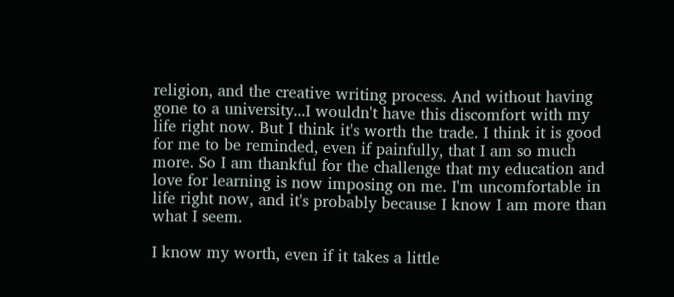religion, and the creative writing process. And without having gone to a university...I wouldn't have this discomfort with my life right now. But I think it's worth the trade. I think it is good for me to be reminded, even if painfully, that I am so much more. So I am thankful for the challenge that my education and love for learning is now imposing on me. I'm uncomfortable in life right now, and it's probably because I know I am more than what I seem.

I know my worth, even if it takes a little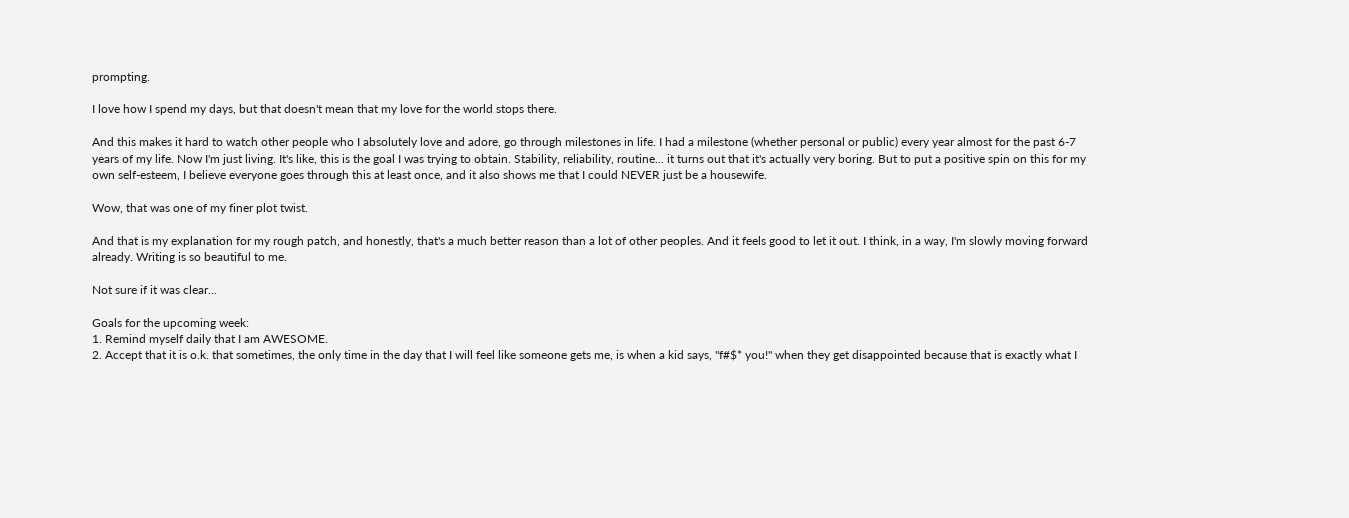prompting.

I love how I spend my days, but that doesn't mean that my love for the world stops there.

And this makes it hard to watch other people who I absolutely love and adore, go through milestones in life. I had a milestone (whether personal or public) every year almost for the past 6-7 years of my life. Now I'm just living. It's like, this is the goal I was trying to obtain. Stability, reliability, routine... it turns out that it's actually very boring. But to put a positive spin on this for my own self-esteem, I believe everyone goes through this at least once, and it also shows me that I could NEVER just be a housewife.

Wow, that was one of my finer plot twist.

And that is my explanation for my rough patch, and honestly, that's a much better reason than a lot of other peoples. And it feels good to let it out. I think, in a way, I'm slowly moving forward already. Writing is so beautiful to me.

Not sure if it was clear...

Goals for the upcoming week:
1. Remind myself daily that I am AWESOME.
2. Accept that it is o.k. that sometimes, the only time in the day that I will feel like someone gets me, is when a kid says, "f#$* you!" when they get disappointed because that is exactly what I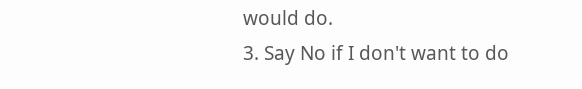would do.
3. Say No if I don't want to do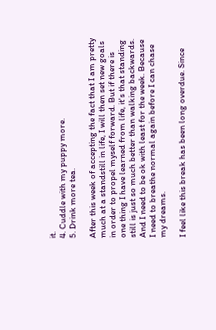it.
4. Cuddle with my puppy more.
5. Drink more tea.

After this week of accepting the fact that I am pretty much at a standstill in life, I will then set new goals in order to propel myself forward. But if there is one thing I have learned from life, it's that standing still is just so much better than walking backwards. And I need to be ok with least for the week. Because I need to breathe normal again before I can chase my dreams.

I feel like this break has been long overdue. Since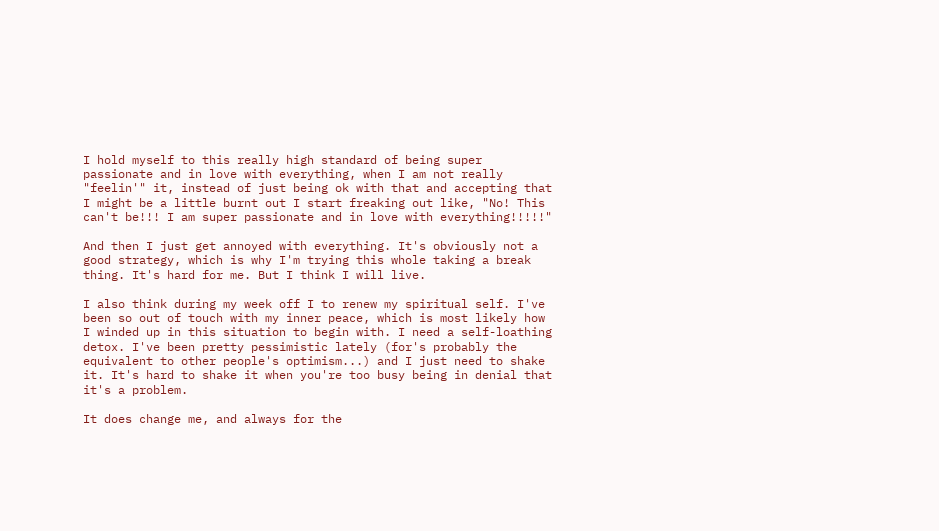I hold myself to this really high standard of being super passionate and in love with everything, when I am not really "feelin'" it, instead of just being ok with that and accepting that I might be a little burnt out I start freaking out like, "No! This can't be!!! I am super passionate and in love with everything!!!!!"

And then I just get annoyed with everything. It's obviously not a good strategy, which is why I'm trying this whole taking a break thing. It's hard for me. But I think I will live.

I also think during my week off I to renew my spiritual self. I've been so out of touch with my inner peace, which is most likely how I winded up in this situation to begin with. I need a self-loathing detox. I've been pretty pessimistic lately (for's probably the equivalent to other people's optimism...) and I just need to shake it. It's hard to shake it when you're too busy being in denial that it's a problem.

It does change me, and always for the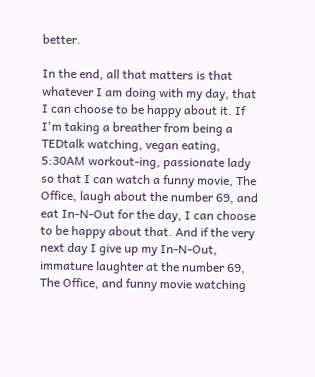better.

In the end, all that matters is that whatever I am doing with my day, that I can choose to be happy about it. If I'm taking a breather from being a TEDtalk watching, vegan eating, 5:30AM workout-ing, passionate lady so that I can watch a funny movie, The Office, laugh about the number 69, and eat In-N-Out for the day, I can choose to be happy about that. And if the very next day I give up my In-N-Out, immature laughter at the number 69, The Office, and funny movie watching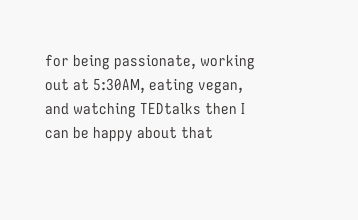for being passionate, working out at 5:30AM, eating vegan, and watching TEDtalks then I can be happy about that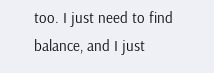too. I just need to find balance, and I just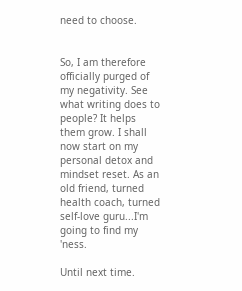need to choose.


So, I am therefore officially purged of my negativity. See what writing does to people? It helps them grow. I shall now start on my personal detox and mindset reset. As an old friend, turned health coach, turned self-love guru...I'm going to find my 'ness.

Until next time.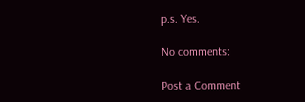p.s. Yes.

No comments:

Post a Comment